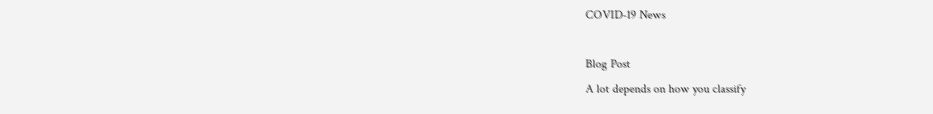COVID-19 News

Blog Post
A lot depends on how you classify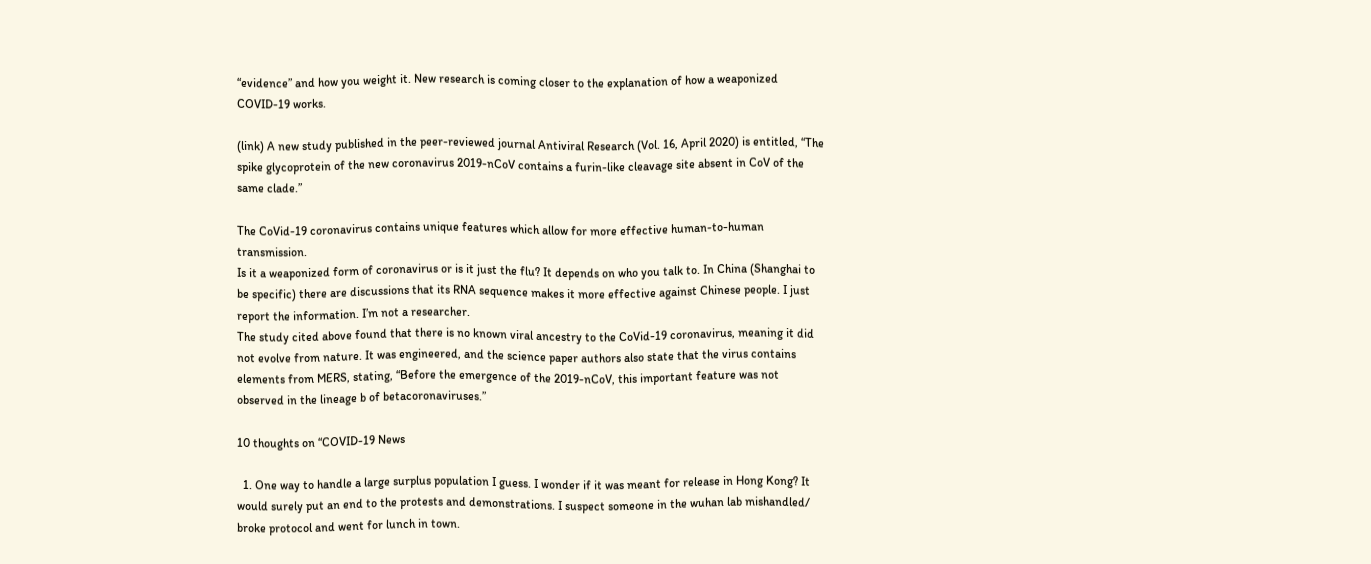“evidence” and how you weight it. New research is coming closer to the explanation of how a weaponized COVID-19 works.

(link) A new study published in the peer-reviewed journal Antiviral Research (Vol. 16, April 2020) is entitled, “The spike glycoprotein of the new coronavirus 2019-nCoV contains a furin-like cleavage site absent in CoV of the same clade.”

The CoVid-19 coronavirus contains unique features which allow for more effective human-to-human transmission.
Is it a weaponized form of coronavirus or is it just the flu? It depends on who you talk to. In China (Shanghai to be specific) there are discussions that its RNA sequence makes it more effective against Chinese people. I just report the information. I’m not a researcher.
The study cited above found that there is no known viral ancestry to the CoVid-19 coronavirus, meaning it did not evolve from nature. It was engineered, and the science paper authors also state that the virus contains elements from MERS, stating, “Before the emergence of the 2019-nCoV, this important feature was not observed in the lineage b of betacoronaviruses.”

10 thoughts on “COVID-19 News

  1. One way to handle a large surplus population I guess. I wonder if it was meant for release in Hong Kong? It would surely put an end to the protests and demonstrations. I suspect someone in the wuhan lab mishandled/ broke protocol and went for lunch in town.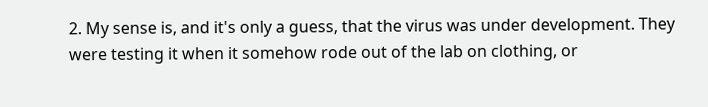2. My sense is, and it's only a guess, that the virus was under development. They were testing it when it somehow rode out of the lab on clothing, or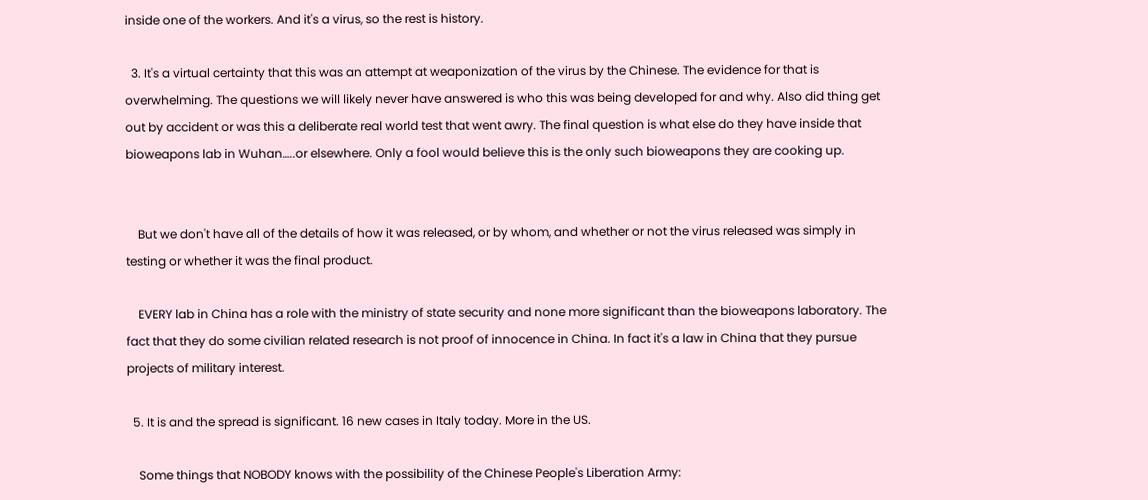inside one of the workers. And it's a virus, so the rest is history.

  3. It's a virtual certainty that this was an attempt at weaponization of the virus by the Chinese. The evidence for that is overwhelming. The questions we will likely never have answered is who this was being developed for and why. Also did thing get out by accident or was this a deliberate real world test that went awry. The final question is what else do they have inside that bioweapons lab in Wuhan…..or elsewhere. Only a fool would believe this is the only such bioweapons they are cooking up.


    But we don't have all of the details of how it was released, or by whom, and whether or not the virus released was simply in testing or whether it was the final product.

    EVERY lab in China has a role with the ministry of state security and none more significant than the bioweapons laboratory. The fact that they do some civilian related research is not proof of innocence in China. In fact it's a law in China that they pursue projects of military interest.

  5. It is and the spread is significant. 16 new cases in Italy today. More in the US.

    Some things that NOBODY knows with the possibility of the Chinese People's Liberation Army: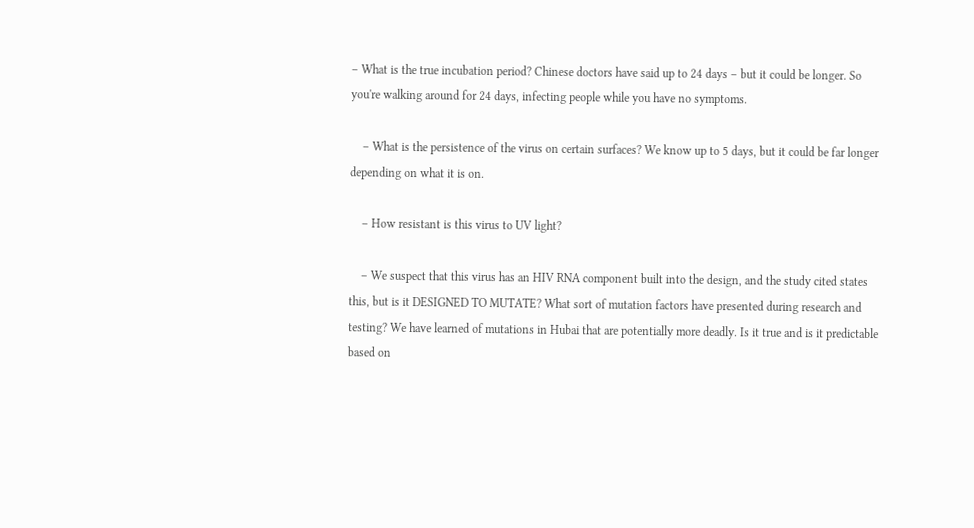– What is the true incubation period? Chinese doctors have said up to 24 days – but it could be longer. So you're walking around for 24 days, infecting people while you have no symptoms.

    – What is the persistence of the virus on certain surfaces? We know up to 5 days, but it could be far longer depending on what it is on.

    – How resistant is this virus to UV light?

    – We suspect that this virus has an HIV RNA component built into the design, and the study cited states this, but is it DESIGNED TO MUTATE? What sort of mutation factors have presented during research and testing? We have learned of mutations in Hubai that are potentially more deadly. Is it true and is it predictable based on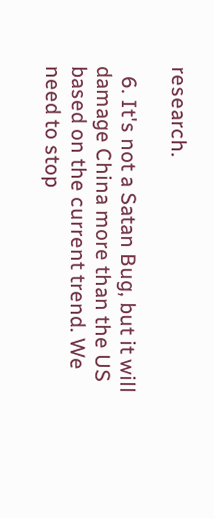research.

  6. It's not a Satan Bug, but it will damage China more than the US based on the current trend. We need to stop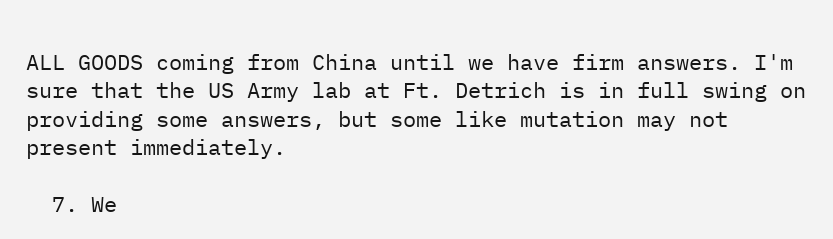ALL GOODS coming from China until we have firm answers. I'm sure that the US Army lab at Ft. Detrich is in full swing on providing some answers, but some like mutation may not present immediately.

  7. We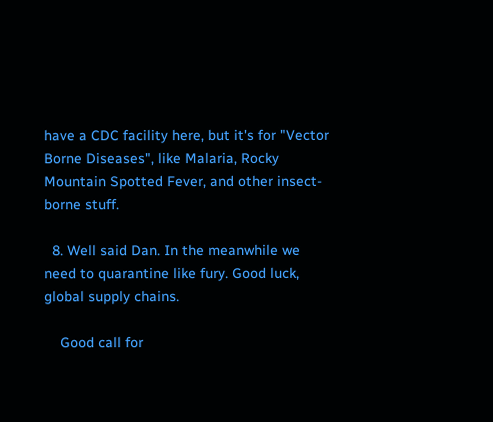have a CDC facility here, but it's for "Vector Borne Diseases", like Malaria, Rocky Mountain Spotted Fever, and other insect-borne stuff.

  8. Well said Dan. In the meanwhile we need to quarantine like fury. Good luck, global supply chains.

    Good call for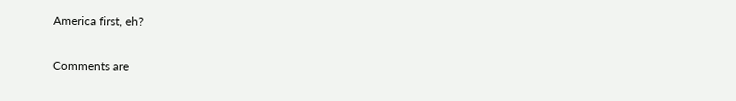America first, eh?

Comments are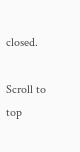closed.

Scroll to top